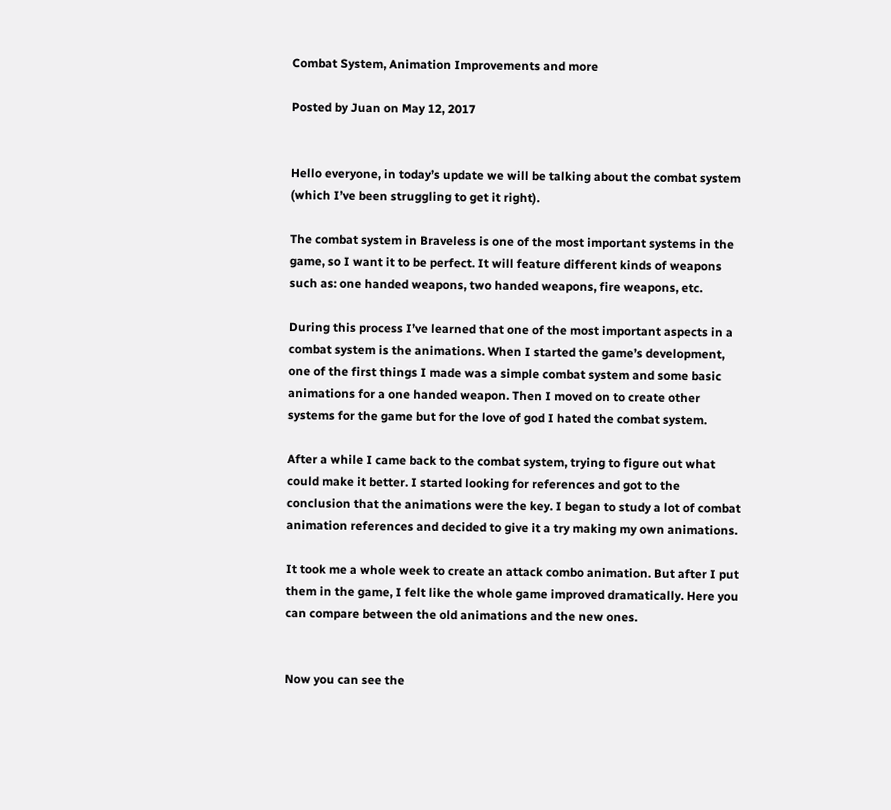Combat System, Animation Improvements and more

Posted by Juan on May 12, 2017


Hello everyone, in today’s update we will be talking about the combat system (which I’ve been struggling to get it right).

The combat system in Braveless is one of the most important systems in the game, so I want it to be perfect. It will feature different kinds of weapons such as: one handed weapons, two handed weapons, fire weapons, etc.

During this process I’ve learned that one of the most important aspects in a combat system is the animations. When I started the game’s development, one of the first things I made was a simple combat system and some basic animations for a one handed weapon. Then I moved on to create other systems for the game but for the love of god I hated the combat system.

After a while I came back to the combat system, trying to figure out what could make it better. I started looking for references and got to the conclusion that the animations were the key. I began to study a lot of combat animation references and decided to give it a try making my own animations.

It took me a whole week to create an attack combo animation. But after I put them in the game, I felt like the whole game improved dramatically. Here you can compare between the old animations and the new ones.


Now you can see the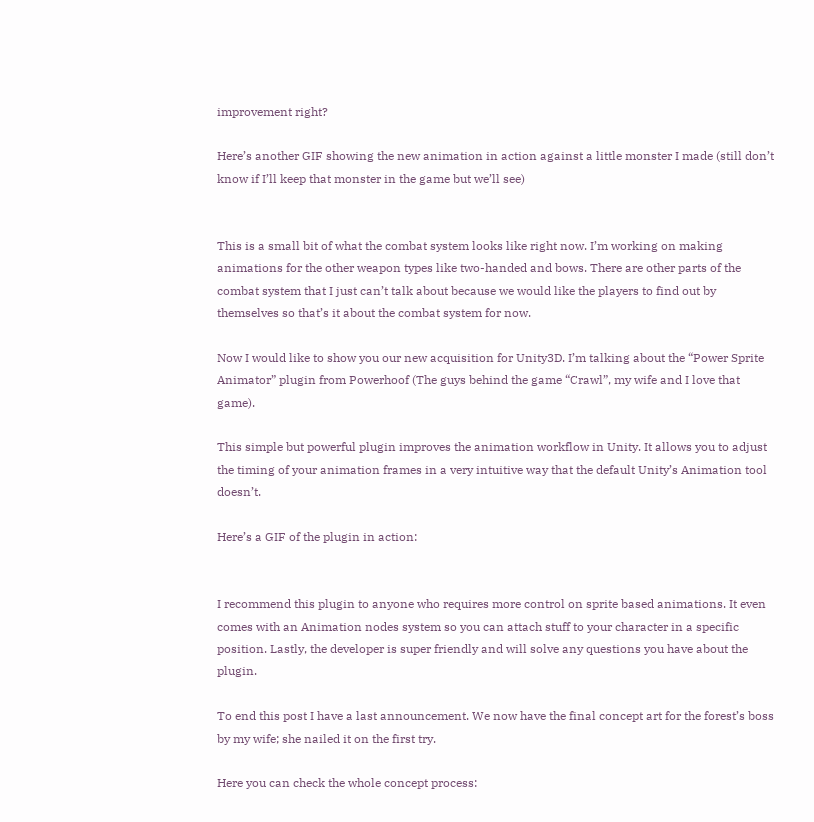improvement right?

Here’s another GIF showing the new animation in action against a little monster I made (still don’t know if I’ll keep that monster in the game but we’ll see)


This is a small bit of what the combat system looks like right now. I’m working on making animations for the other weapon types like two-handed and bows. There are other parts of the combat system that I just can’t talk about because we would like the players to find out by themselves so that’s it about the combat system for now.

Now I would like to show you our new acquisition for Unity3D. I’m talking about the “Power Sprite Animator” plugin from Powerhoof (The guys behind the game “Crawl”, my wife and I love that game).

This simple but powerful plugin improves the animation workflow in Unity. It allows you to adjust the timing of your animation frames in a very intuitive way that the default Unity’s Animation tool doesn’t.

Here’s a GIF of the plugin in action:


I recommend this plugin to anyone who requires more control on sprite based animations. It even comes with an Animation nodes system so you can attach stuff to your character in a specific position. Lastly, the developer is super friendly and will solve any questions you have about the plugin.

To end this post I have a last announcement. We now have the final concept art for the forest’s boss by my wife; she nailed it on the first try.

Here you can check the whole concept process: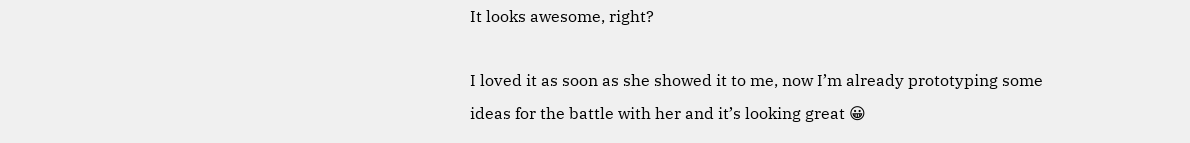It looks awesome, right?

I loved it as soon as she showed it to me, now I’m already prototyping some ideas for the battle with her and it’s looking great 😀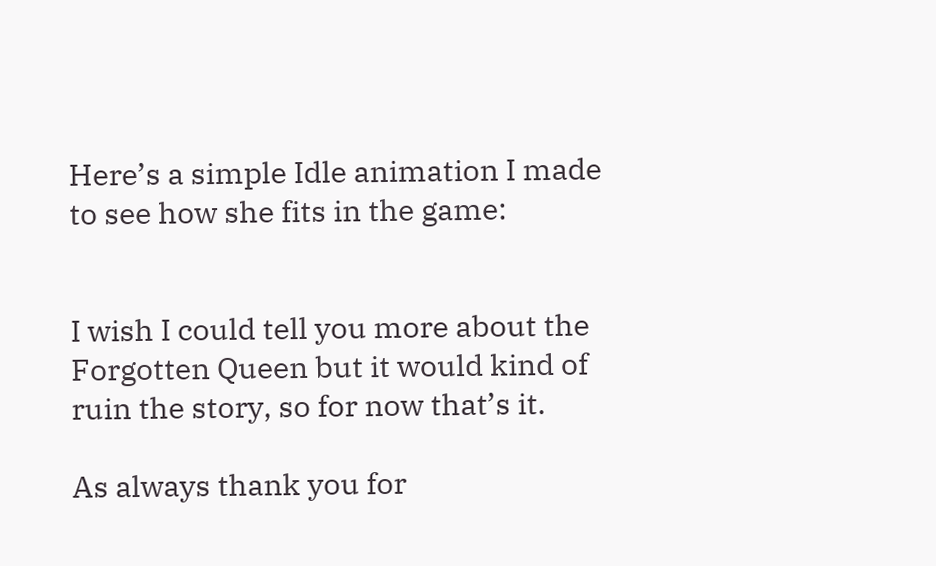Here’s a simple Idle animation I made to see how she fits in the game:


I wish I could tell you more about the Forgotten Queen but it would kind of ruin the story, so for now that’s it.

As always thank you for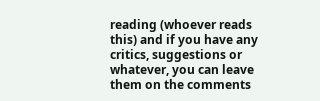reading (whoever reads this) and if you have any critics, suggestions or whatever, you can leave them on the comments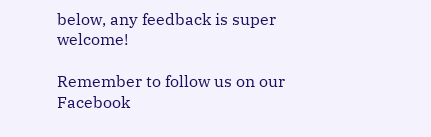below, any feedback is super welcome!

Remember to follow us on our Facebook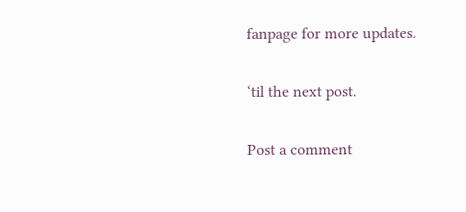fanpage for more updates.

‘til the next post.

Post a comment